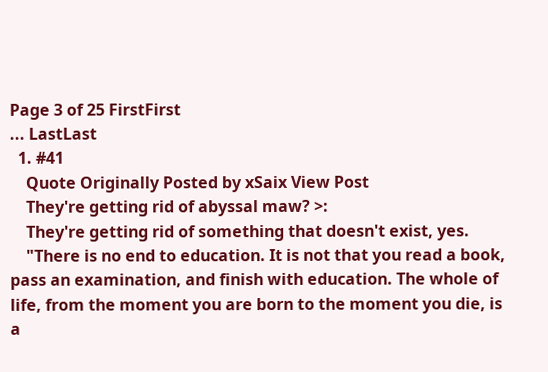Page 3 of 25 FirstFirst
... LastLast
  1. #41
    Quote Originally Posted by xSaix View Post
    They're getting rid of abyssal maw? >:
    They're getting rid of something that doesn't exist, yes.
    "There is no end to education. It is not that you read a book, pass an examination, and finish with education. The whole of life, from the moment you are born to the moment you die, is a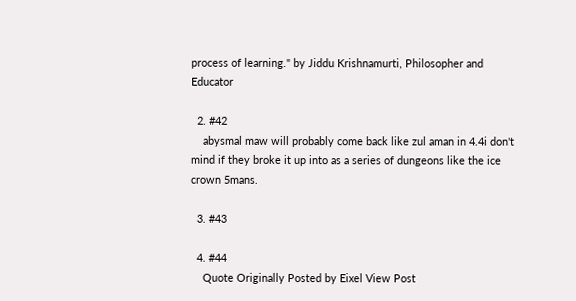process of learning." by Jiddu Krishnamurti, Philosopher and Educator

  2. #42
    abysmal maw will probably come back like zul aman in 4.4i don't mind if they broke it up into as a series of dungeons like the ice crown 5mans.

  3. #43

  4. #44
    Quote Originally Posted by Eixel View Post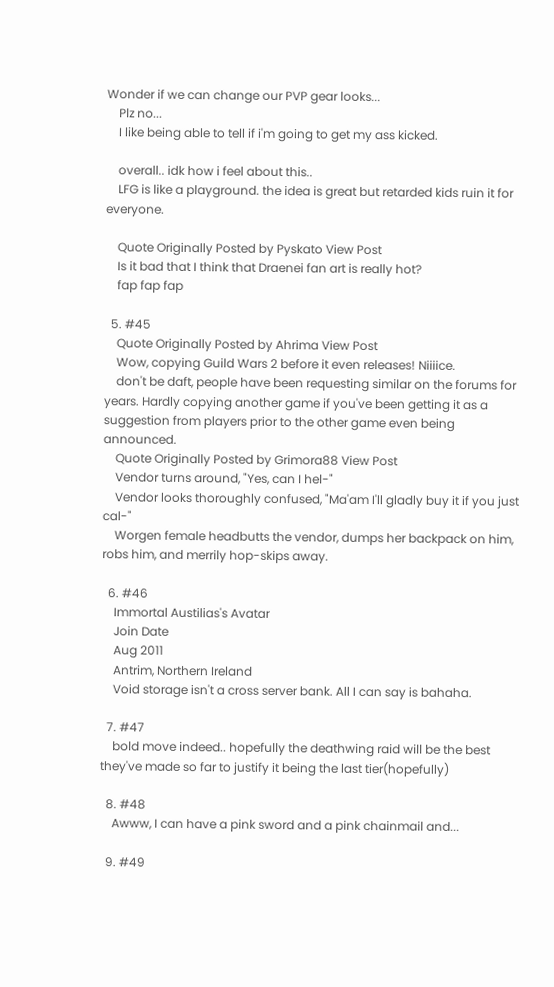Wonder if we can change our PVP gear looks...
    Plz no...
    I like being able to tell if i'm going to get my ass kicked.

    overall.. idk how i feel about this..
    LFG is like a playground. the idea is great but retarded kids ruin it for everyone.

    Quote Originally Posted by Pyskato View Post
    Is it bad that I think that Draenei fan art is really hot?
    fap fap fap

  5. #45
    Quote Originally Posted by Ahrima View Post
    Wow, copying Guild Wars 2 before it even releases! Niiiice.
    don't be daft, people have been requesting similar on the forums for years. Hardly copying another game if you've been getting it as a suggestion from players prior to the other game even being announced.
    Quote Originally Posted by Grimora88 View Post
    Vendor turns around, "Yes, can I hel-"
    Vendor looks thoroughly confused, "Ma'am I'll gladly buy it if you just cal-"
    Worgen female headbutts the vendor, dumps her backpack on him, robs him, and merrily hop-skips away.

  6. #46
    Immortal Austilias's Avatar
    Join Date
    Aug 2011
    Antrim, Northern Ireland
    Void storage isn't a cross server bank. All I can say is bahaha.

  7. #47
    bold move indeed.. hopefully the deathwing raid will be the best they've made so far to justify it being the last tier(hopefully)

  8. #48
    Awww, I can have a pink sword and a pink chainmail and...

  9. #49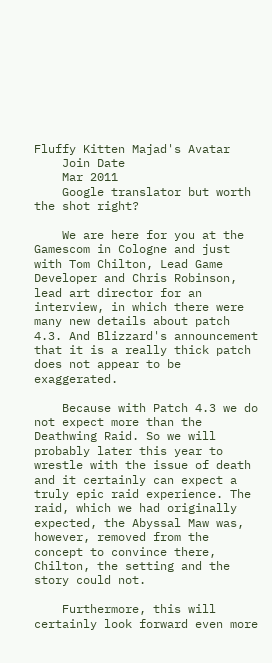Fluffy Kitten Majad's Avatar
    Join Date
    Mar 2011
    Google translator but worth the shot right?

    We are here for you at the Gamescom in Cologne and just with Tom Chilton, Lead Game Developer and Chris Robinson, lead art director for an interview, in which there were many new details about patch 4.3. And Blizzard's announcement that it is a really thick patch does not appear to be exaggerated.

    Because with Patch 4.3 we do not expect more than the Deathwing Raid. So we will probably later this year to wrestle with the issue of death and it certainly can expect a truly epic raid experience. The raid, which we had originally expected, the Abyssal Maw was, however, removed from the concept to convince there, Chilton, the setting and the story could not.

    Furthermore, this will certainly look forward even more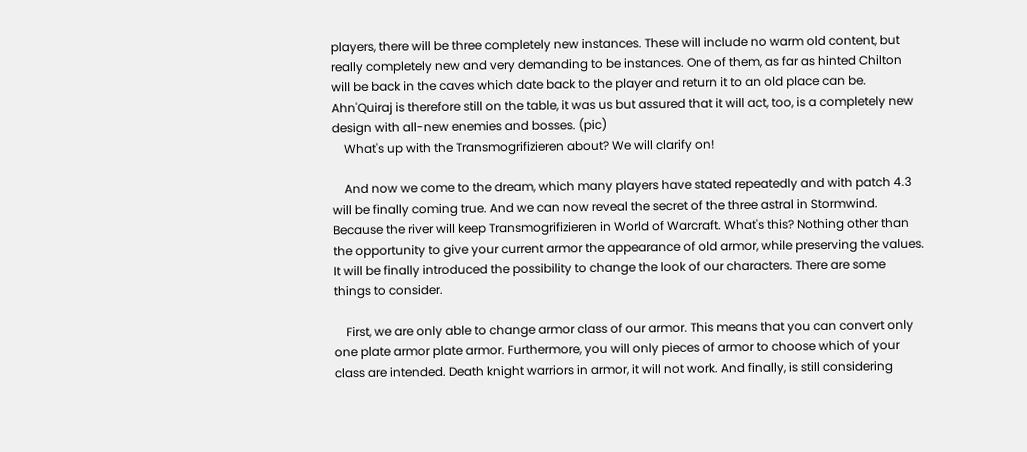players, there will be three completely new instances. These will include no warm old content, but really completely new and very demanding to be instances. One of them, as far as hinted Chilton will be back in the caves which date back to the player and return it to an old place can be. Ahn'Quiraj is therefore still on the table, it was us but assured that it will act, too, is a completely new design with all-new enemies and bosses. (pic)
    What's up with the Transmogrifizieren about? We will clarify on!

    And now we come to the dream, which many players have stated repeatedly and with patch 4.3 will be finally coming true. And we can now reveal the secret of the three astral in Stormwind. Because the river will keep Transmogrifizieren in World of Warcraft. What's this? Nothing other than the opportunity to give your current armor the appearance of old armor, while preserving the values. It will be finally introduced the possibility to change the look of our characters. There are some things to consider.

    First, we are only able to change armor class of our armor. This means that you can convert only one plate armor plate armor. Furthermore, you will only pieces of armor to choose which of your class are intended. Death knight warriors in armor, it will not work. And finally, is still considering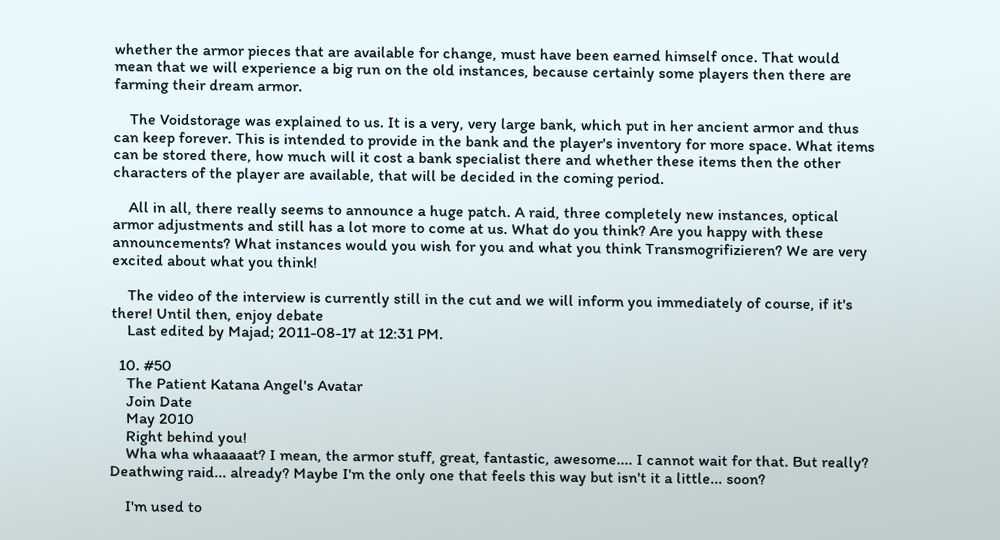whether the armor pieces that are available for change, must have been earned himself once. That would mean that we will experience a big run on the old instances, because certainly some players then there are farming their dream armor.

    The Voidstorage was explained to us. It is a very, very large bank, which put in her ancient armor and thus can keep forever. This is intended to provide in the bank and the player's inventory for more space. What items can be stored there, how much will it cost a bank specialist there and whether these items then the other characters of the player are available, that will be decided in the coming period.

    All in all, there really seems to announce a huge patch. A raid, three completely new instances, optical armor adjustments and still has a lot more to come at us. What do you think? Are you happy with these announcements? What instances would you wish for you and what you think Transmogrifizieren? We are very excited about what you think!

    The video of the interview is currently still in the cut and we will inform you immediately of course, if it's there! Until then, enjoy debate
    Last edited by Majad; 2011-08-17 at 12:31 PM.

  10. #50
    The Patient Katana Angel's Avatar
    Join Date
    May 2010
    Right behind you!
    Wha wha whaaaaat? I mean, the armor stuff, great, fantastic, awesome.... I cannot wait for that. But really? Deathwing raid... already? Maybe I'm the only one that feels this way but isn't it a little... soon?

    I'm used to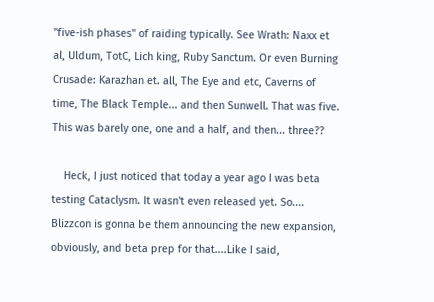"five-ish phases" of raiding typically. See Wrath: Naxx et al, Uldum, TotC, Lich king, Ruby Sanctum. Or even Burning Crusade: Karazhan et. all, The Eye and etc, Caverns of time, The Black Temple... and then Sunwell. That was five. This was barely one, one and a half, and then... three??

    Heck, I just noticed that today a year ago I was beta testing Cataclysm. It wasn't even released yet. So.... Blizzcon is gonna be them announcing the new expansion, obviously, and beta prep for that....Like I said,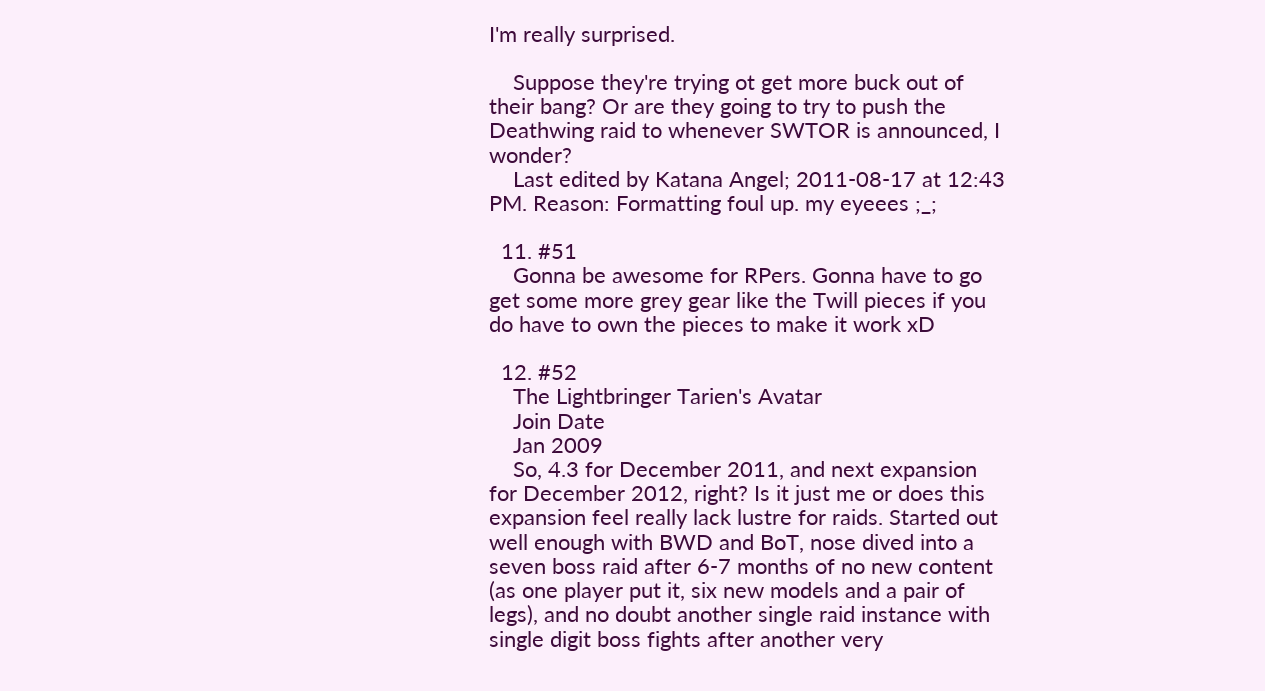I'm really surprised.

    Suppose they're trying ot get more buck out of their bang? Or are they going to try to push the Deathwing raid to whenever SWTOR is announced, I wonder?
    Last edited by Katana Angel; 2011-08-17 at 12:43 PM. Reason: Formatting foul up. my eyeees ;_;

  11. #51
    Gonna be awesome for RPers. Gonna have to go get some more grey gear like the Twill pieces if you do have to own the pieces to make it work xD

  12. #52
    The Lightbringer Tarien's Avatar
    Join Date
    Jan 2009
    So, 4.3 for December 2011, and next expansion for December 2012, right? Is it just me or does this expansion feel really lack lustre for raids. Started out well enough with BWD and BoT, nose dived into a seven boss raid after 6-7 months of no new content (as one player put it, six new models and a pair of legs), and no doubt another single raid instance with single digit boss fights after another very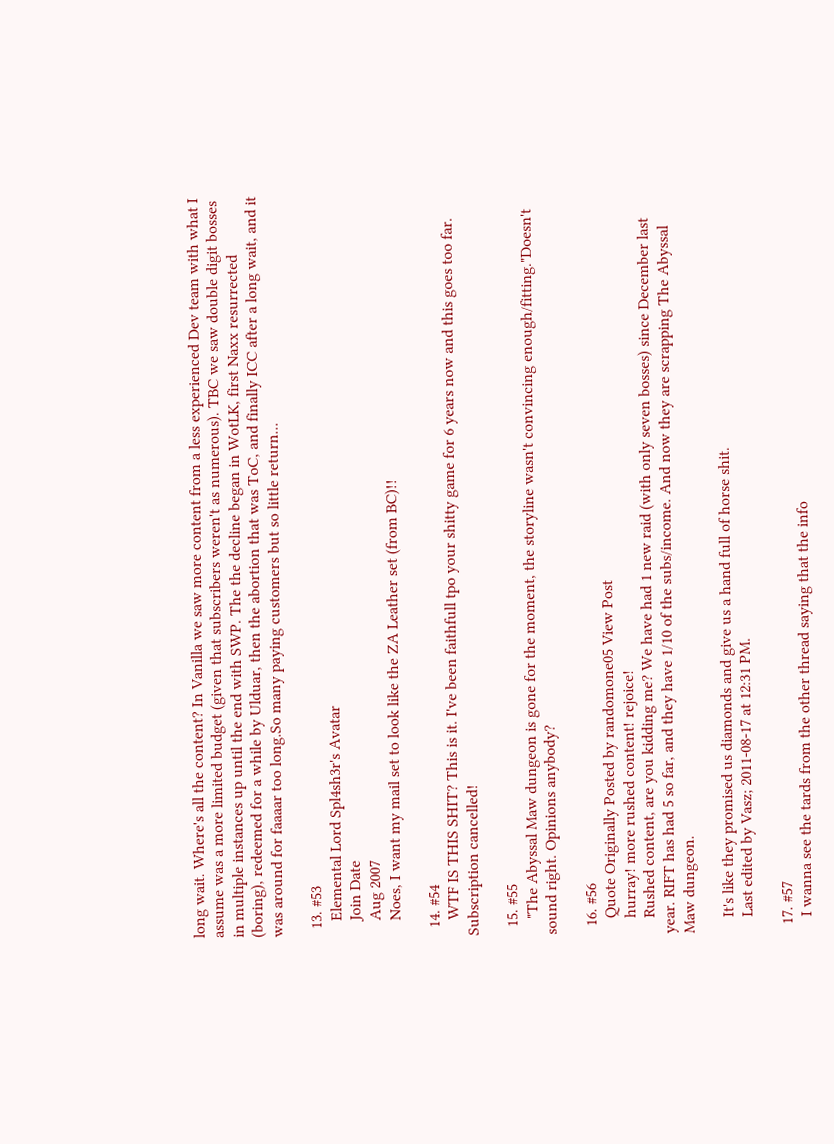long wait. Where's all the content? In Vanilla we saw more content from a less experienced Dev team with what I assume was a more limited budget (given that subscribers weren't as numerous). TBC we saw double digit bosses in multiple instances up until the end with SWP. The the decline began in WotLK, first Naxx resurrected (boring), redeemed for a while by Ulduar, then the abortion that was ToC, and finally ICC after a long wait, and it was around for faaaar too long.So many paying customers but so little return...

  13. #53
    Elemental Lord Spl4sh3r's Avatar
    Join Date
    Aug 2007
    Noes, I want my mail set to look like the ZA Leather set (from BC)!!

  14. #54
    WTF IS THIS SHIT? This is it. I've been faithfull tpo your shitty game for 6 years now and this goes too far. Subscription cancelled!

  15. #55
    "The Abyssal Maw dungeon is gone for the moment, the storyline wasn't convincing enough/fitting."Doesn't sound right. Opinions anybody?

  16. #56
    Quote Originally Posted by randomone05 View Post
    hurray! more rushed content! rejoice!
    Rushed content, are you kidding me? We have had 1 new raid (with only seven bosses) since December last year. RIFT has had 5 so far, and they have 1/10 of the subs/income. And now they are scrapping The Abyssal Maw dungeon.

    It's like they promised us diamonds and give us a hand full of horse shit.
    Last edited by Vasz; 2011-08-17 at 12:31 PM.

  17. #57
    I wanna see the tards from the other thread saying that the info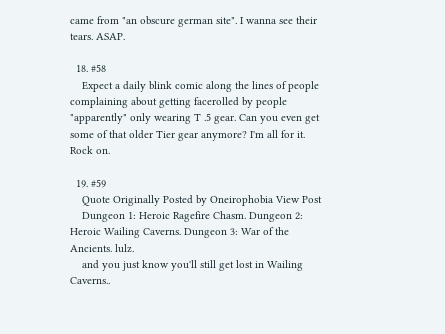came from "an obscure german site". I wanna see their tears. ASAP.

  18. #58
    Expect a daily blink comic along the lines of people complaining about getting facerolled by people "apparently" only wearing T .5 gear. Can you even get some of that older Tier gear anymore? I'm all for it. Rock on.

  19. #59
    Quote Originally Posted by Oneirophobia View Post
    Dungeon 1: Heroic Ragefire Chasm. Dungeon 2: Heroic Wailing Caverns. Dungeon 3: War of the Ancients. lulz.
    and you just know you'll still get lost in Wailing Caverns..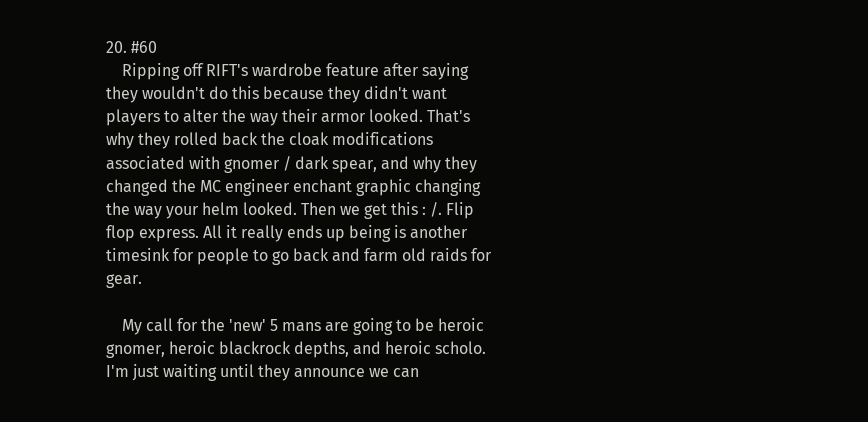20. #60
    Ripping off RIFT's wardrobe feature after saying they wouldn't do this because they didn't want players to alter the way their armor looked. That's why they rolled back the cloak modifications associated with gnomer / dark spear, and why they changed the MC engineer enchant graphic changing the way your helm looked. Then we get this : /. Flip flop express. All it really ends up being is another timesink for people to go back and farm old raids for gear.

    My call for the 'new' 5 mans are going to be heroic gnomer, heroic blackrock depths, and heroic scholo. I'm just waiting until they announce we can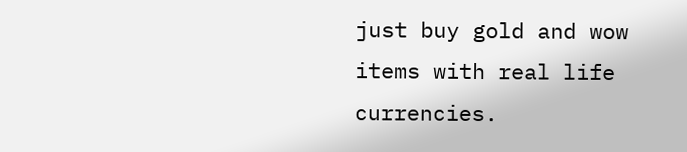just buy gold and wow items with real life currencies.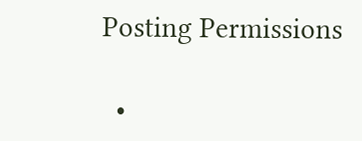Posting Permissions

  •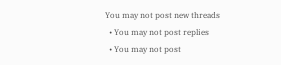You may not post new threads
  • You may not post replies
  • You may not post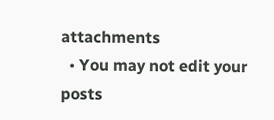attachments
  • You may not edit your posts